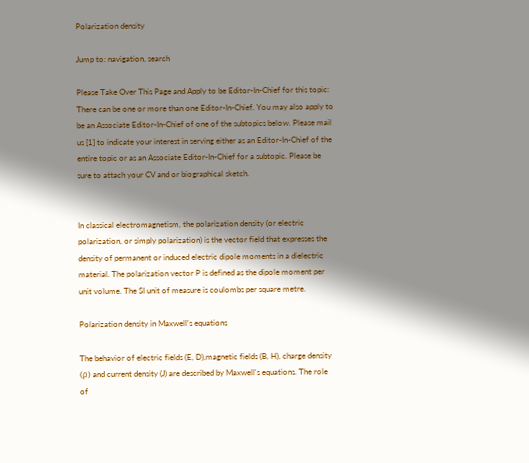Polarization density

Jump to: navigation, search

Please Take Over This Page and Apply to be Editor-In-Chief for this topic: There can be one or more than one Editor-In-Chief. You may also apply to be an Associate Editor-In-Chief of one of the subtopics below. Please mail us [1] to indicate your interest in serving either as an Editor-In-Chief of the entire topic or as an Associate Editor-In-Chief for a subtopic. Please be sure to attach your CV and or biographical sketch.


In classical electromagnetism, the polarization density (or electric polarization, or simply polarization) is the vector field that expresses the density of permanent or induced electric dipole moments in a dielectric material. The polarization vector P is defined as the dipole moment per unit volume. The SI unit of measure is coulombs per square metre.

Polarization density in Maxwell's equations

The behavior of electric fields (E, D),magnetic fields (B, H), charge density (ρ) and current density (J) are described by Maxwell's equations. The role of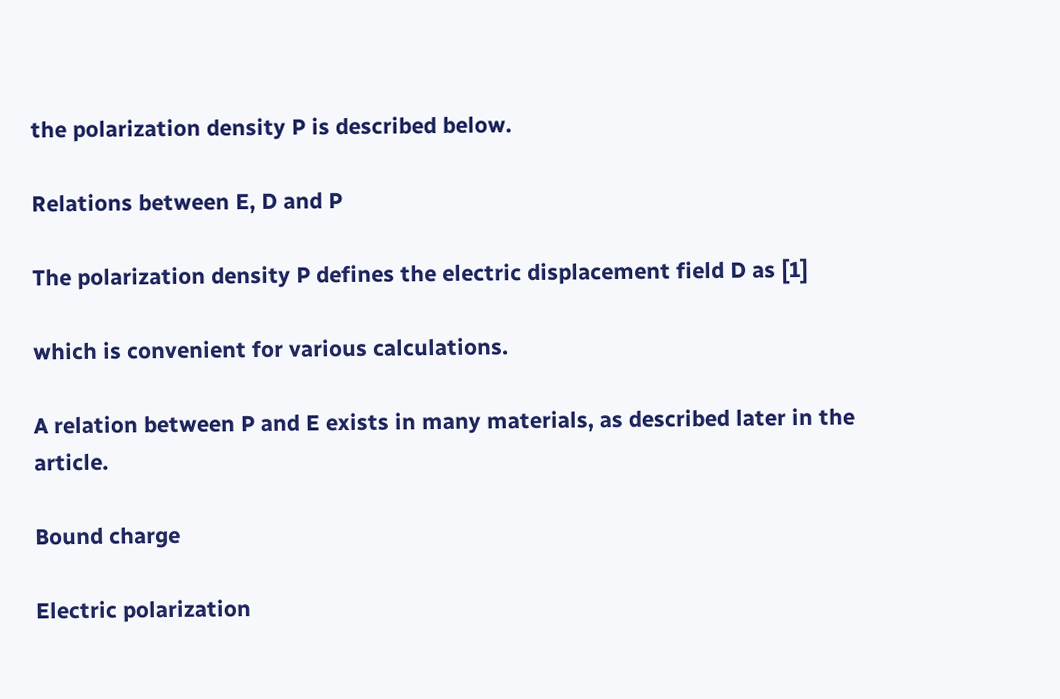the polarization density P is described below.

Relations between E, D and P

The polarization density P defines the electric displacement field D as [1]

which is convenient for various calculations.

A relation between P and E exists in many materials, as described later in the article.

Bound charge

Electric polarization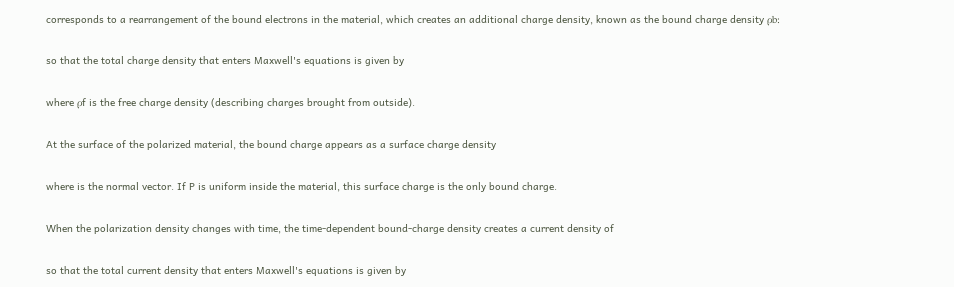corresponds to a rearrangement of the bound electrons in the material, which creates an additional charge density, known as the bound charge density ρb:

so that the total charge density that enters Maxwell's equations is given by

where ρf is the free charge density (describing charges brought from outside).

At the surface of the polarized material, the bound charge appears as a surface charge density

where is the normal vector. If P is uniform inside the material, this surface charge is the only bound charge.

When the polarization density changes with time, the time-dependent bound-charge density creates a current density of

so that the total current density that enters Maxwell's equations is given by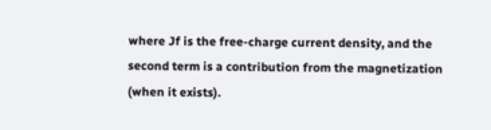where Jf is the free-charge current density, and the second term is a contribution from the magnetization (when it exists).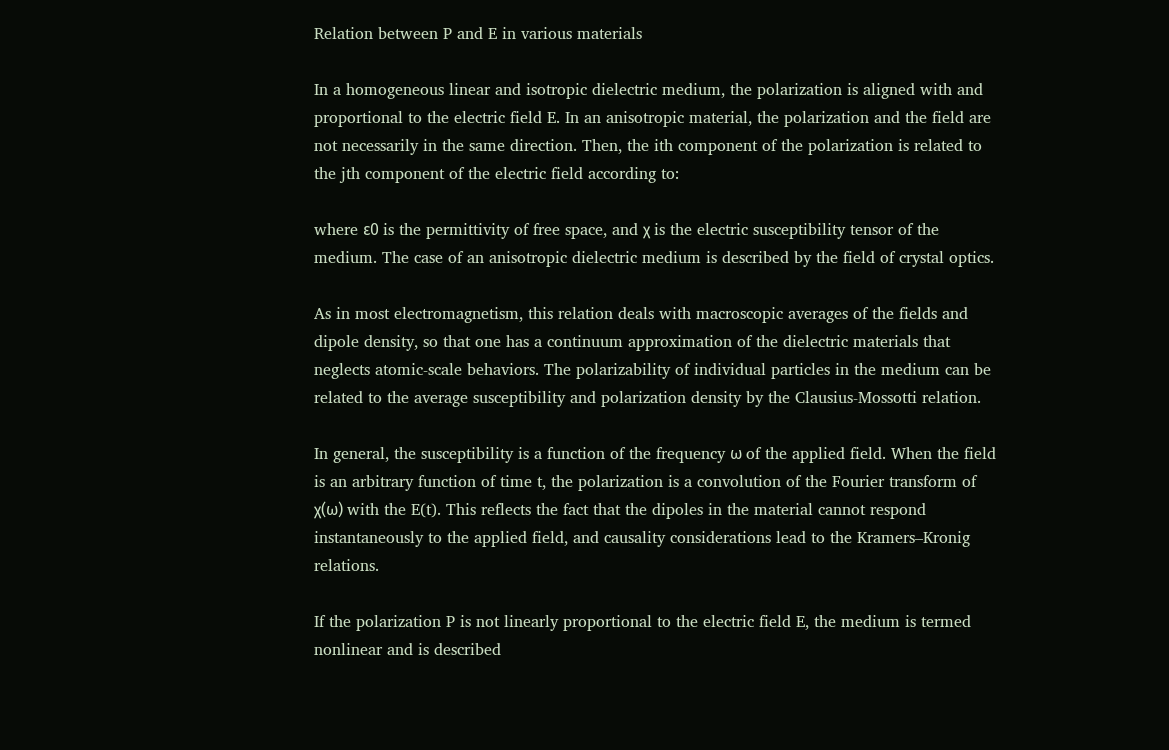Relation between P and E in various materials

In a homogeneous linear and isotropic dielectric medium, the polarization is aligned with and proportional to the electric field E. In an anisotropic material, the polarization and the field are not necessarily in the same direction. Then, the ith component of the polarization is related to the jth component of the electric field according to:

where ε0 is the permittivity of free space, and χ is the electric susceptibility tensor of the medium. The case of an anisotropic dielectric medium is described by the field of crystal optics.

As in most electromagnetism, this relation deals with macroscopic averages of the fields and dipole density, so that one has a continuum approximation of the dielectric materials that neglects atomic-scale behaviors. The polarizability of individual particles in the medium can be related to the average susceptibility and polarization density by the Clausius-Mossotti relation.

In general, the susceptibility is a function of the frequency ω of the applied field. When the field is an arbitrary function of time t, the polarization is a convolution of the Fourier transform of χ(ω) with the E(t). This reflects the fact that the dipoles in the material cannot respond instantaneously to the applied field, and causality considerations lead to the Kramers–Kronig relations.

If the polarization P is not linearly proportional to the electric field E, the medium is termed nonlinear and is described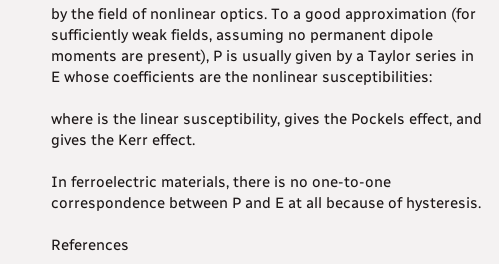by the field of nonlinear optics. To a good approximation (for sufficiently weak fields, assuming no permanent dipole moments are present), P is usually given by a Taylor series in E whose coefficients are the nonlinear susceptibilities:

where is the linear susceptibility, gives the Pockels effect, and gives the Kerr effect.

In ferroelectric materials, there is no one-to-one correspondence between P and E at all because of hysteresis.

References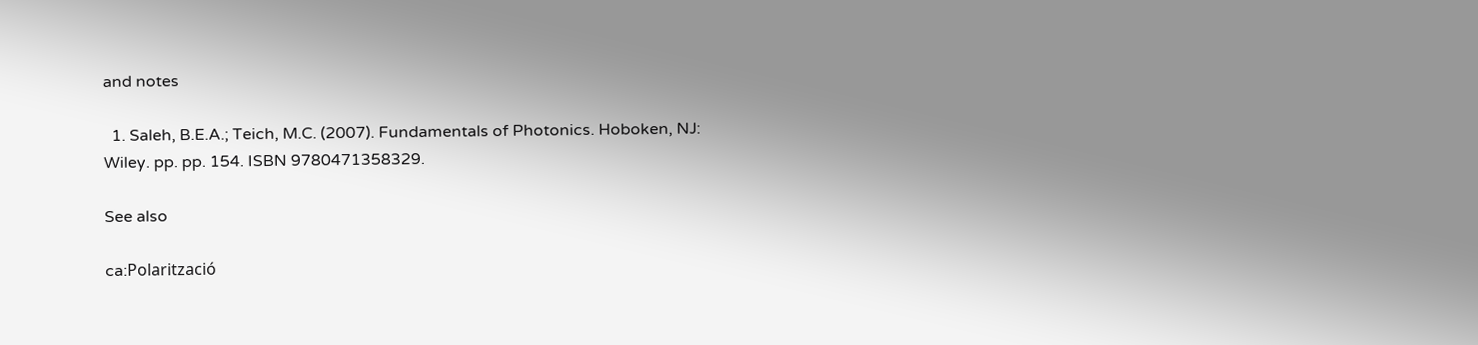and notes

  1. Saleh, B.E.A.; Teich, M.C. (2007). Fundamentals of Photonics. Hoboken, NJ: Wiley. pp. pp. 154. ISBN 9780471358329.

See also

ca:Polarització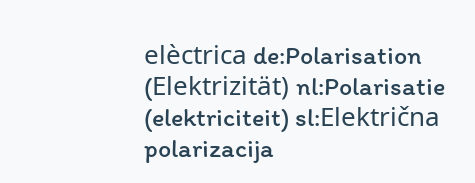elèctrica de:Polarisation (Elektrizität) nl:Polarisatie (elektriciteit) sl:Električna polarizacija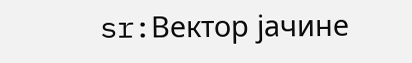sr:Вектор јачине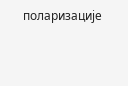поларизације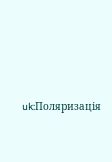uk:Поляризація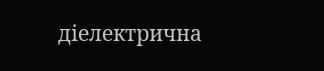діелектрична